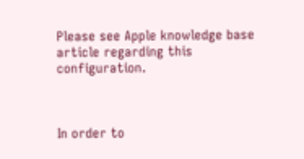Please see Apple knowledge base article regarding this configuration.



In order to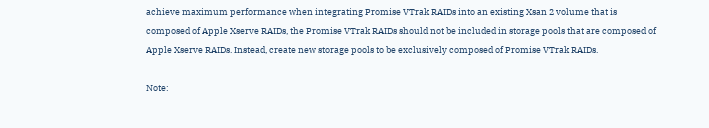achieve maximum performance when integrating Promise VTrak RAIDs into an existing Xsan 2 volume that is composed of Apple Xserve RAIDs, the Promise VTrak RAIDs should not be included in storage pools that are composed of Apple Xserve RAIDs. Instead, create new storage pools to be exclusively composed of Promise VTrak RAIDs.

Note: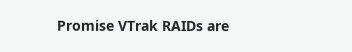Promise VTrak RAIDs are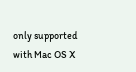only supported with Mac OS X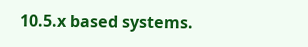10.5.x based systems.